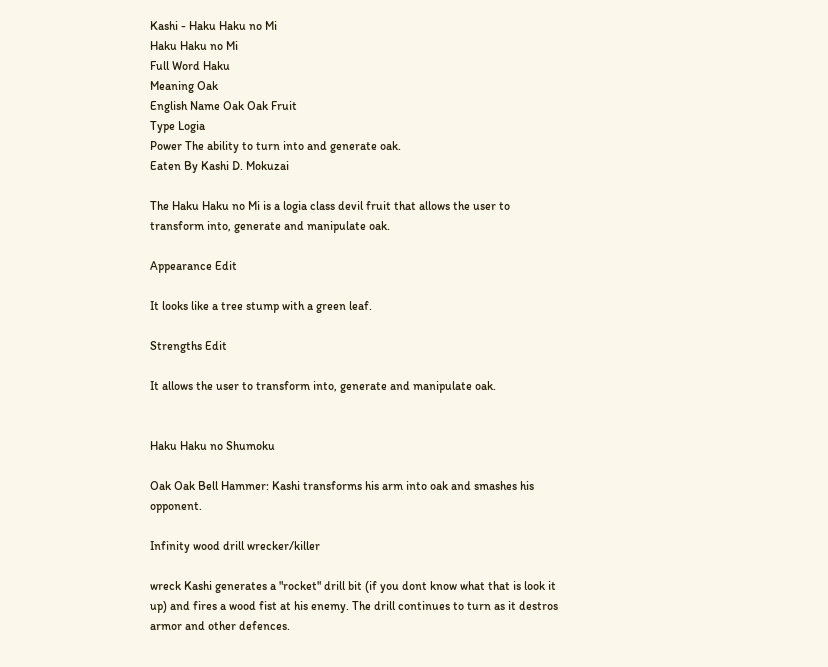Kashi - Haku Haku no Mi
Haku Haku no Mi
Full Word Haku
Meaning Oak
English Name Oak Oak Fruit
Type Logia
Power The ability to turn into and generate oak.
Eaten By Kashi D. Mokuzai

The Haku Haku no Mi is a logia class devil fruit that allows the user to transform into, generate and manipulate oak.

Appearance Edit

It looks like a tree stump with a green leaf.

Strengths Edit

It allows the user to transform into, generate and manipulate oak.


Haku Haku no Shumoku

Oak Oak Bell Hammer: Kashi transforms his arm into oak and smashes his opponent.

Infinity wood drill wrecker/killer

wreck Kashi generates a "rocket" drill bit (if you dont know what that is look it up) and fires a wood fist at his enemy. The drill continues to turn as it destros armor and other defences.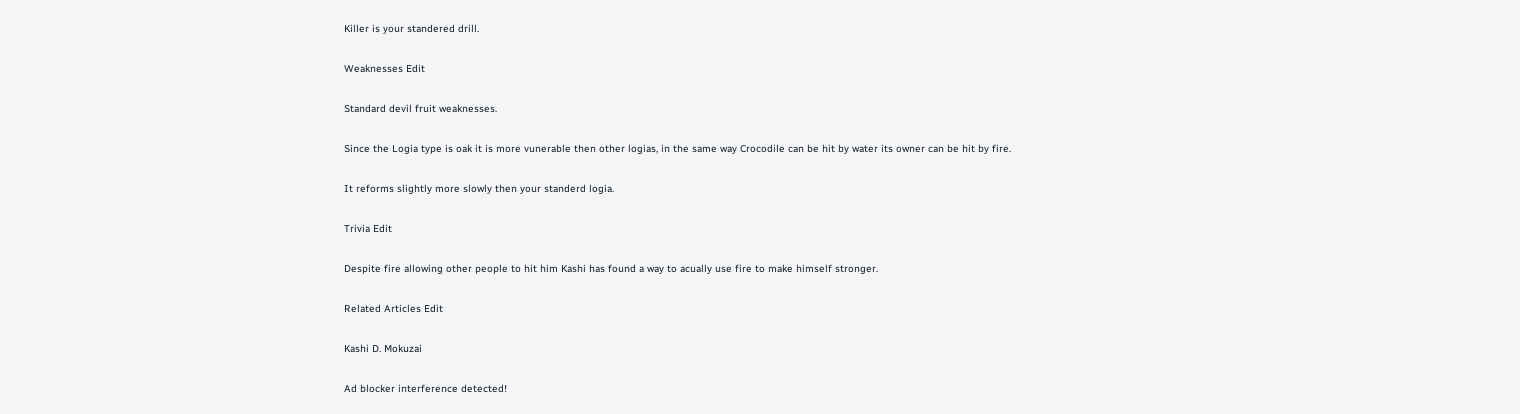Killer is your standered drill.

Weaknesses Edit

Standard devil fruit weaknesses.

Since the Logia type is oak it is more vunerable then other logias, in the same way Crocodile can be hit by water its owner can be hit by fire.

It reforms slightly more slowly then your standerd logia.

Trivia Edit

Despite fire allowing other people to hit him Kashi has found a way to acually use fire to make himself stronger.

Related Articles Edit

Kashi D. Mokuzai

Ad blocker interference detected!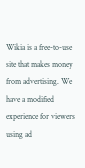Wikia is a free-to-use site that makes money from advertising. We have a modified experience for viewers using ad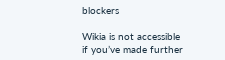blockers

Wikia is not accessible if you’ve made further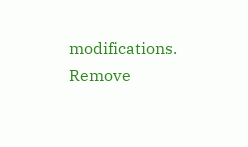modifications. Remove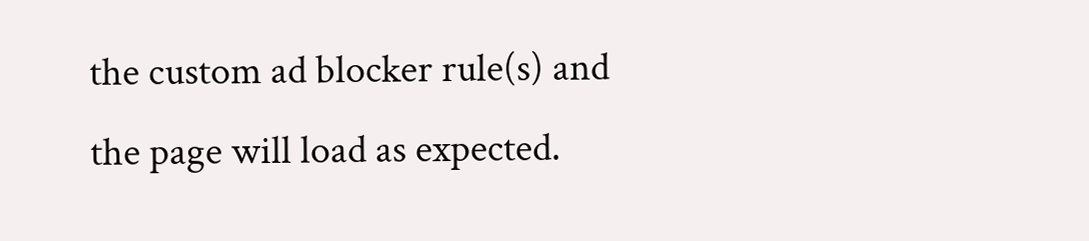the custom ad blocker rule(s) and the page will load as expected.